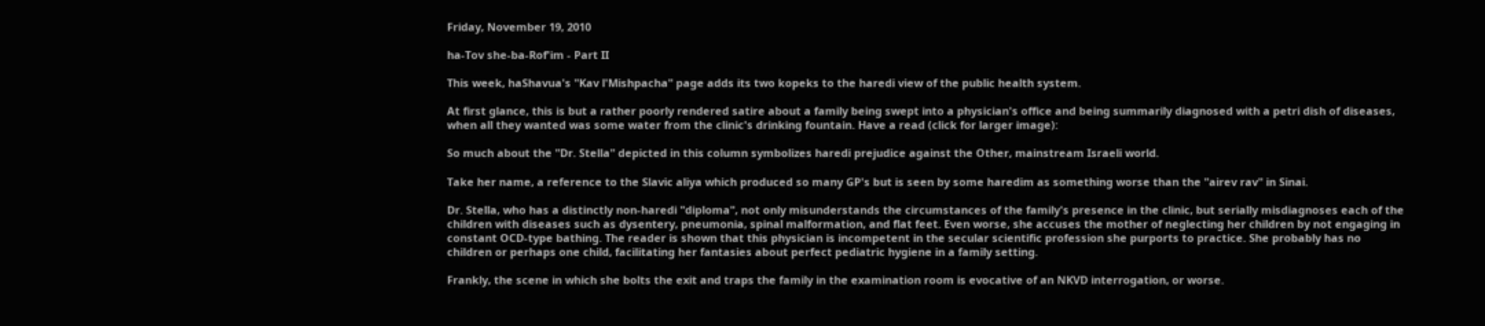Friday, November 19, 2010

ha-Tov she-ba-Rof'im - Part II

This week, haShavua's "Kav l'Mishpacha" page adds its two kopeks to the haredi view of the public health system.

At first glance, this is but a rather poorly rendered satire about a family being swept into a physician's office and being summarily diagnosed with a petri dish of diseases, when all they wanted was some water from the clinic's drinking fountain. Have a read (click for larger image):

So much about the "Dr. Stella" depicted in this column symbolizes haredi prejudice against the Other, mainstream Israeli world.

Take her name, a reference to the Slavic aliya which produced so many GP's but is seen by some haredim as something worse than the "airev rav" in Sinai.

Dr. Stella, who has a distinctly non-haredi "diploma", not only misunderstands the circumstances of the family's presence in the clinic, but serially misdiagnoses each of the children with diseases such as dysentery, pneumonia, spinal malformation, and flat feet. Even worse, she accuses the mother of neglecting her children by not engaging in constant OCD-type bathing. The reader is shown that this physician is incompetent in the secular scientific profession she purports to practice. She probably has no children or perhaps one child, facilitating her fantasies about perfect pediatric hygiene in a family setting.

Frankly, the scene in which she bolts the exit and traps the family in the examination room is evocative of an NKVD interrogation, or worse.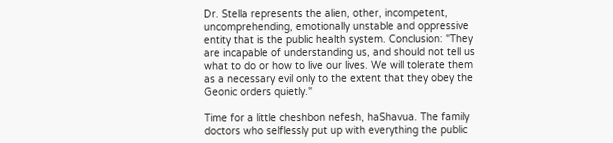Dr. Stella represents the alien, other, incompetent, uncomprehending, emotionally unstable and oppressive entity that is the public health system. Conclusion: "They are incapable of understanding us, and should not tell us what to do or how to live our lives. We will tolerate them as a necessary evil only to the extent that they obey the Geonic orders quietly."

Time for a little cheshbon nefesh, haShavua. The family doctors who selflessly put up with everything the public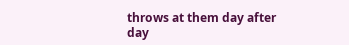throws at them day after day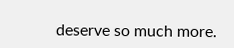deserve so much more.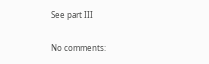See part III

No comments: